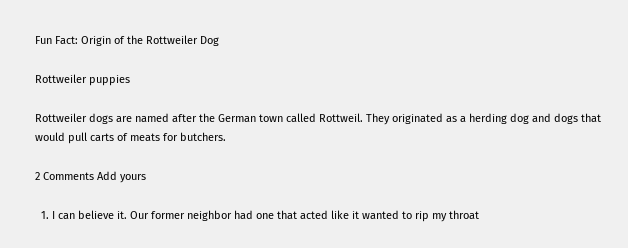Fun Fact: Origin of the Rottweiler Dog

Rottweiler puppies

Rottweiler dogs are named after the German town called Rottweil. They originated as a herding dog and dogs that would pull carts of meats for butchers.

2 Comments Add yours

  1. I can believe it. Our former neighbor had one that acted like it wanted to rip my throat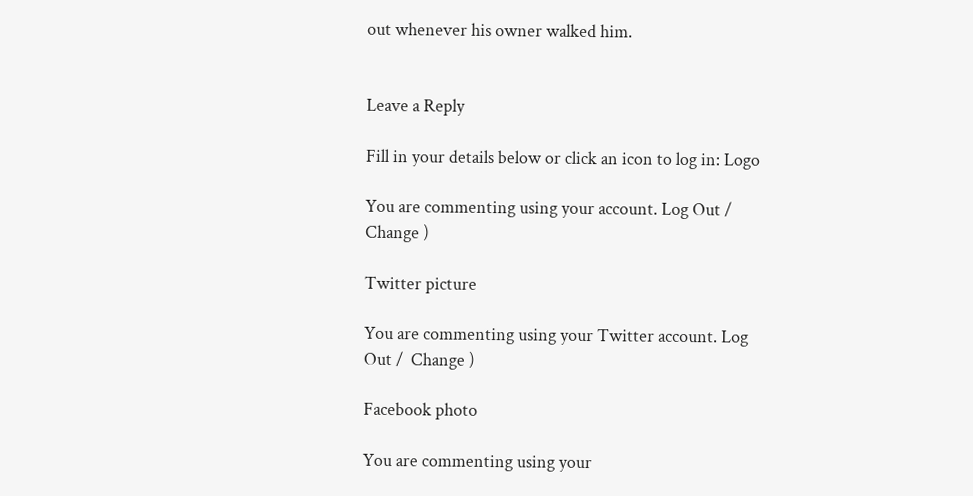out whenever his owner walked him.


Leave a Reply

Fill in your details below or click an icon to log in: Logo

You are commenting using your account. Log Out /  Change )

Twitter picture

You are commenting using your Twitter account. Log Out /  Change )

Facebook photo

You are commenting using your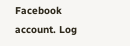Facebook account. Log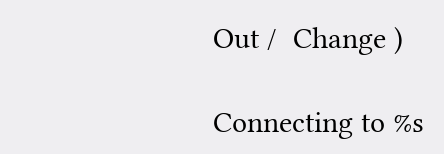Out /  Change )

Connecting to %s